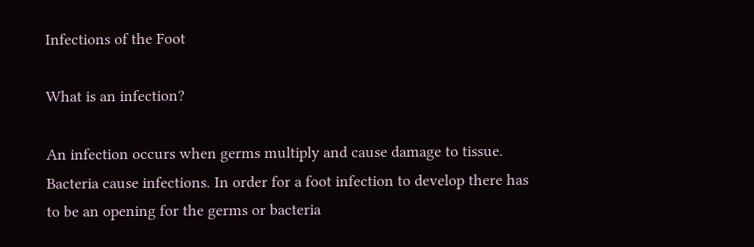Infections of the Foot

What is an infection?

An infection occurs when germs multiply and cause damage to tissue. Bacteria cause infections. In order for a foot infection to develop there has to be an opening for the germs or bacteria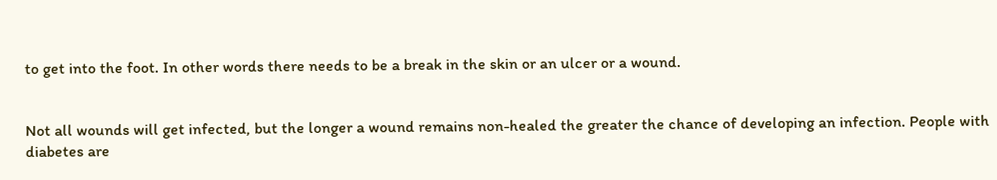to get into the foot. In other words there needs to be a break in the skin or an ulcer or a wound.


Not all wounds will get infected, but the longer a wound remains non-healed the greater the chance of developing an infection. People with diabetes are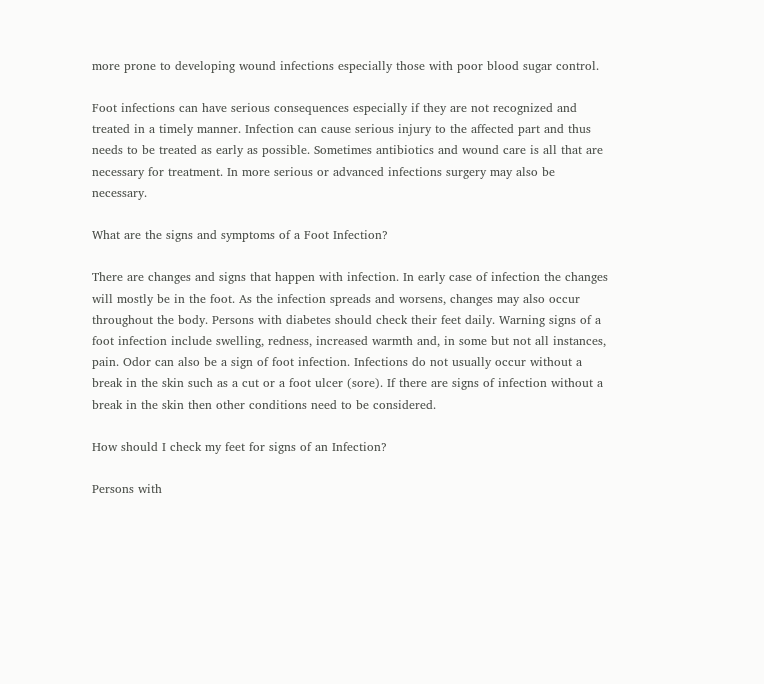more prone to developing wound infections especially those with poor blood sugar control.

Foot infections can have serious consequences especially if they are not recognized and treated in a timely manner. Infection can cause serious injury to the affected part and thus needs to be treated as early as possible. Sometimes antibiotics and wound care is all that are necessary for treatment. In more serious or advanced infections surgery may also be necessary.

What are the signs and symptoms of a Foot Infection?

There are changes and signs that happen with infection. In early case of infection the changes will mostly be in the foot. As the infection spreads and worsens, changes may also occur throughout the body. Persons with diabetes should check their feet daily. Warning signs of a foot infection include swelling, redness, increased warmth and, in some but not all instances, pain. Odor can also be a sign of foot infection. Infections do not usually occur without a break in the skin such as a cut or a foot ulcer (sore). If there are signs of infection without a break in the skin then other conditions need to be considered.

How should I check my feet for signs of an Infection?

Persons with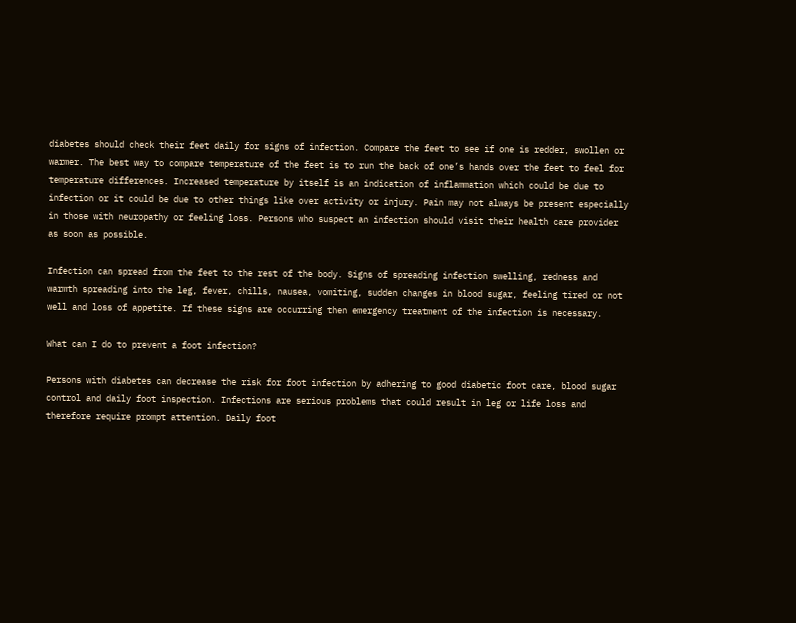diabetes should check their feet daily for signs of infection. Compare the feet to see if one is redder, swollen or warmer. The best way to compare temperature of the feet is to run the back of one’s hands over the feet to feel for temperature differences. Increased temperature by itself is an indication of inflammation which could be due to infection or it could be due to other things like over activity or injury. Pain may not always be present especially in those with neuropathy or feeling loss. Persons who suspect an infection should visit their health care provider as soon as possible.

Infection can spread from the feet to the rest of the body. Signs of spreading infection swelling, redness and warmth spreading into the leg, fever, chills, nausea, vomiting, sudden changes in blood sugar, feeling tired or not well and loss of appetite. If these signs are occurring then emergency treatment of the infection is necessary.

What can I do to prevent a foot infection?

Persons with diabetes can decrease the risk for foot infection by adhering to good diabetic foot care, blood sugar control and daily foot inspection. Infections are serious problems that could result in leg or life loss and therefore require prompt attention. Daily foot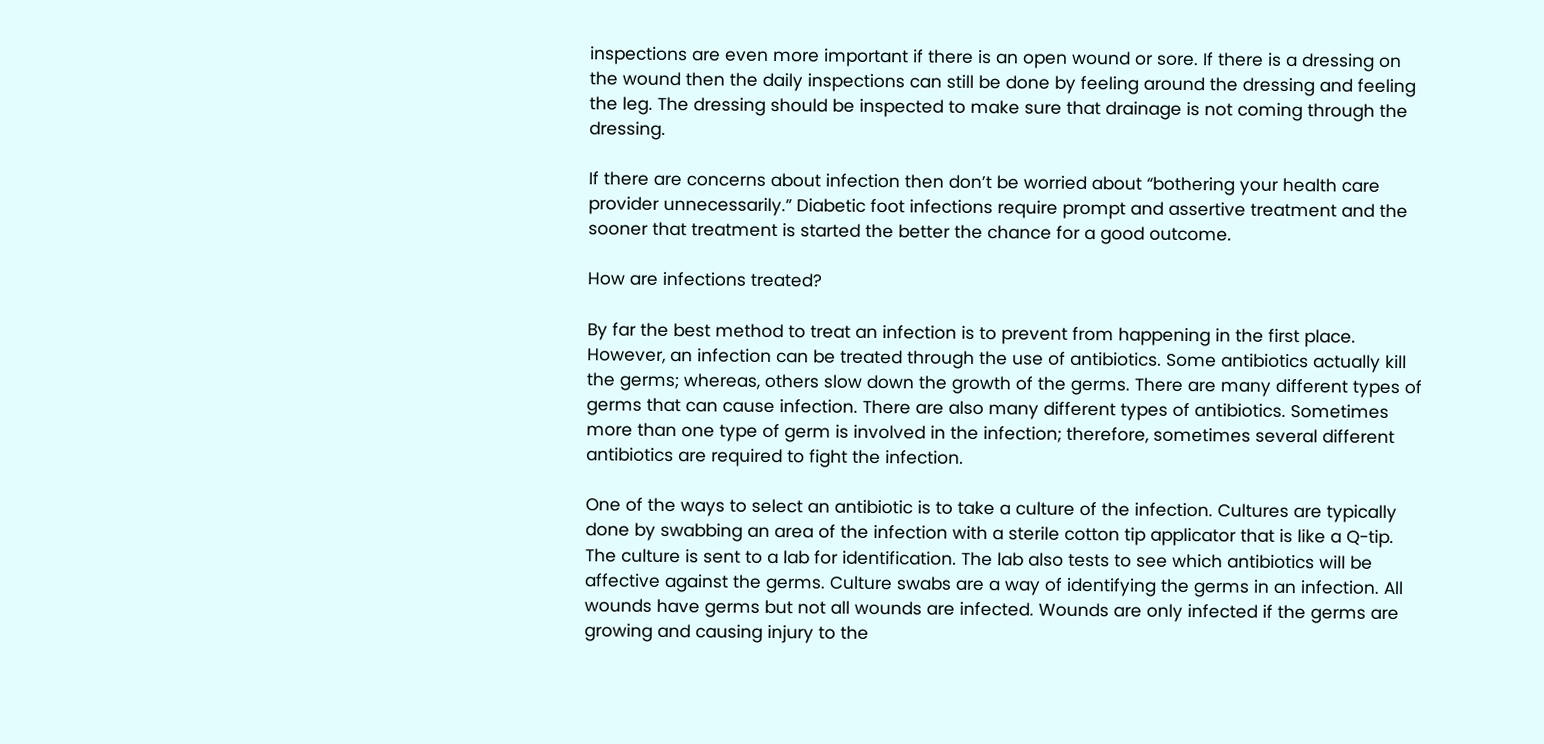inspections are even more important if there is an open wound or sore. If there is a dressing on the wound then the daily inspections can still be done by feeling around the dressing and feeling the leg. The dressing should be inspected to make sure that drainage is not coming through the dressing.

If there are concerns about infection then don’t be worried about “bothering your health care provider unnecessarily.” Diabetic foot infections require prompt and assertive treatment and the sooner that treatment is started the better the chance for a good outcome.

How are infections treated?

By far the best method to treat an infection is to prevent from happening in the first place. However, an infection can be treated through the use of antibiotics. Some antibiotics actually kill the germs; whereas, others slow down the growth of the germs. There are many different types of germs that can cause infection. There are also many different types of antibiotics. Sometimes more than one type of germ is involved in the infection; therefore, sometimes several different antibiotics are required to fight the infection.

One of the ways to select an antibiotic is to take a culture of the infection. Cultures are typically done by swabbing an area of the infection with a sterile cotton tip applicator that is like a Q-tip. The culture is sent to a lab for identification. The lab also tests to see which antibiotics will be affective against the germs. Culture swabs are a way of identifying the germs in an infection. All wounds have germs but not all wounds are infected. Wounds are only infected if the germs are growing and causing injury to the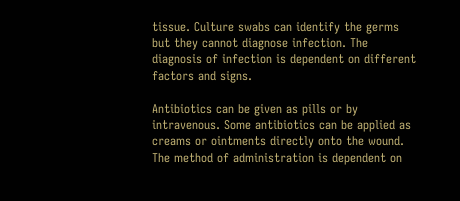tissue. Culture swabs can identify the germs but they cannot diagnose infection. The diagnosis of infection is dependent on different factors and signs.

Antibiotics can be given as pills or by intravenous. Some antibiotics can be applied as creams or ointments directly onto the wound. The method of administration is dependent on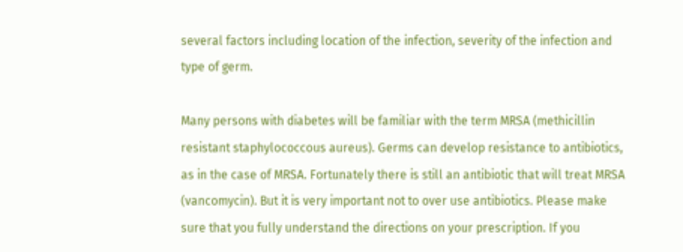several factors including location of the infection, severity of the infection and type of germ.

Many persons with diabetes will be familiar with the term MRSA (methicillin resistant staphylococcous aureus). Germs can develop resistance to antibiotics, as in the case of MRSA. Fortunately there is still an antibiotic that will treat MRSA (vancomycin). But it is very important not to over use antibiotics. Please make sure that you fully understand the directions on your prescription. If you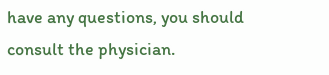have any questions, you should consult the physician.